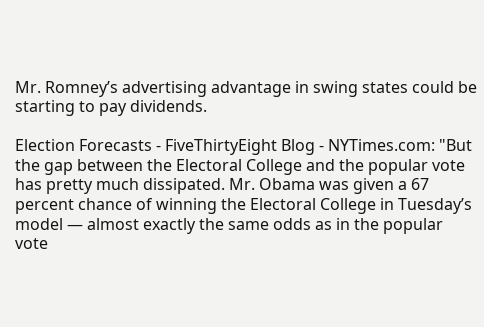Mr. Romney’s advertising advantage in swing states could be starting to pay dividends.

Election Forecasts - FiveThirtyEight Blog - NYTimes.com: "But the gap between the Electoral College and the popular vote has pretty much dissipated. Mr. Obama was given a 67 percent chance of winning the Electoral College in Tuesday’s model — almost exactly the same odds as in the popular vote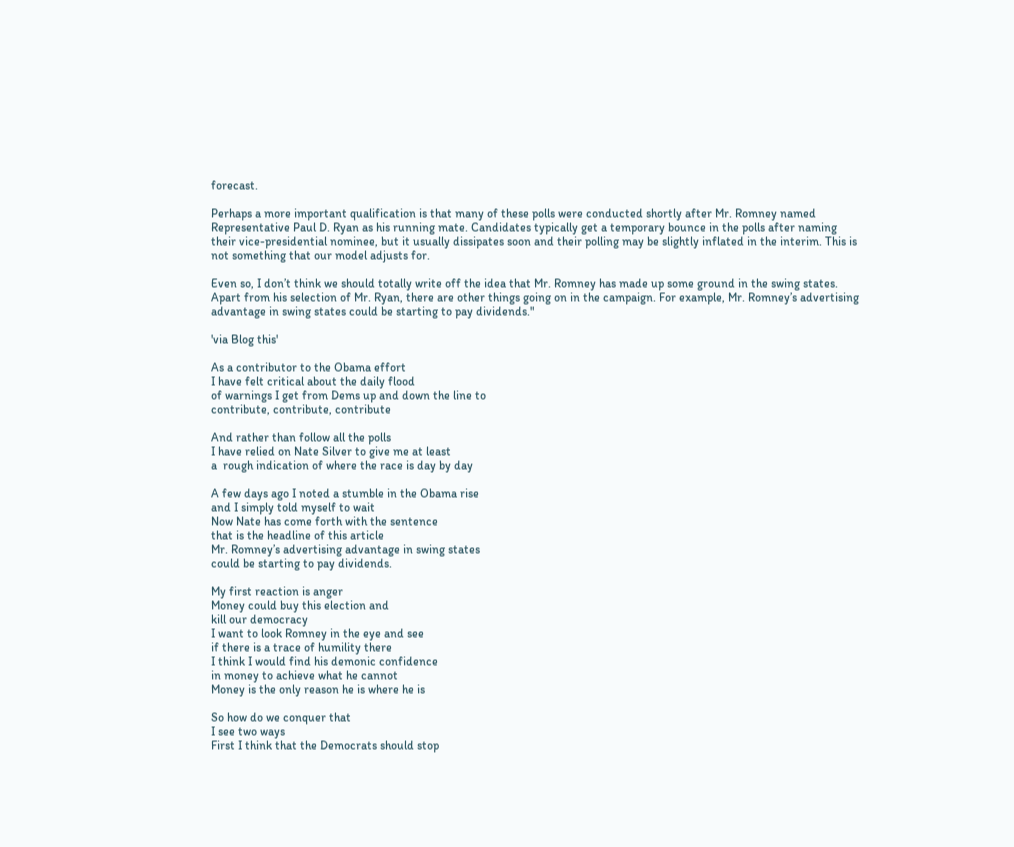forecast.

Perhaps a more important qualification is that many of these polls were conducted shortly after Mr. Romney named Representative Paul D. Ryan as his running mate. Candidates typically get a temporary bounce in the polls after naming their vice-presidential nominee, but it usually dissipates soon and their polling may be slightly inflated in the interim. This is not something that our model adjusts for.

Even so, I don’t think we should totally write off the idea that Mr. Romney has made up some ground in the swing states. Apart from his selection of Mr. Ryan, there are other things going on in the campaign. For example, Mr. Romney’s advertising advantage in swing states could be starting to pay dividends."

'via Blog this'

As a contributor to the Obama effort
I have felt critical about the daily flood
of warnings I get from Dems up and down the line to
contribute, contribute, contribute

And rather than follow all the polls
I have relied on Nate Silver to give me at least
a  rough indication of where the race is day by day

A few days ago I noted a stumble in the Obama rise
and I simply told myself to wait
Now Nate has come forth with the sentence
that is the headline of this article
Mr. Romney’s advertising advantage in swing states
could be starting to pay dividends.

My first reaction is anger
Money could buy this election and
kill our democracy
I want to look Romney in the eye and see
if there is a trace of humility there
I think I would find his demonic confidence
in money to achieve what he cannot
Money is the only reason he is where he is

So how do we conquer that
I see two ways
First I think that the Democrats should stop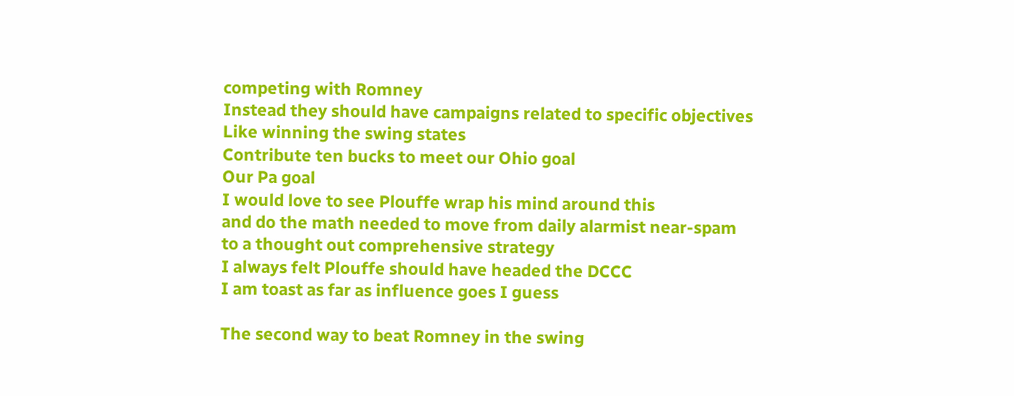competing with Romney
Instead they should have campaigns related to specific objectives
Like winning the swing states
Contribute ten bucks to meet our Ohio goal
Our Pa goal
I would love to see Plouffe wrap his mind around this
and do the math needed to move from daily alarmist near-spam
to a thought out comprehensive strategy
I always felt Plouffe should have headed the DCCC
I am toast as far as influence goes I guess

The second way to beat Romney in the swing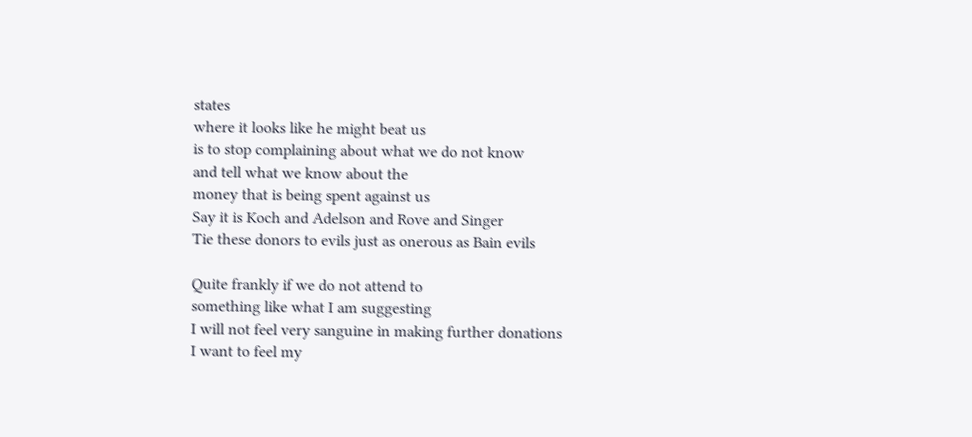states
where it looks like he might beat us
is to stop complaining about what we do not know
and tell what we know about the
money that is being spent against us
Say it is Koch and Adelson and Rove and Singer
Tie these donors to evils just as onerous as Bain evils

Quite frankly if we do not attend to
something like what I am suggesting
I will not feel very sanguine in making further donations
I want to feel my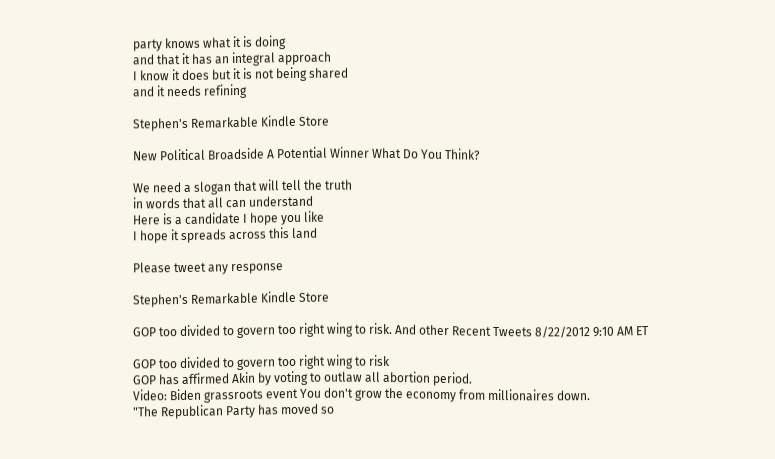party knows what it is doing
and that it has an integral approach
I know it does but it is not being shared
and it needs refining

Stephen's Remarkable Kindle Store

New Political Broadside A Potential Winner What Do You Think?

We need a slogan that will tell the truth
in words that all can understand
Here is a candidate I hope you like
I hope it spreads across this land

Please tweet any response

Stephen's Remarkable Kindle Store

GOP too divided to govern too right wing to risk. And other Recent Tweets 8/22/2012 9:10 AM ET

GOP too divided to govern too right wing to risk
GOP has affirmed Akin by voting to outlaw all abortion period.
Video: Biden grassroots event You don't grow the economy from millionaires down.
"The Republican Party has moved so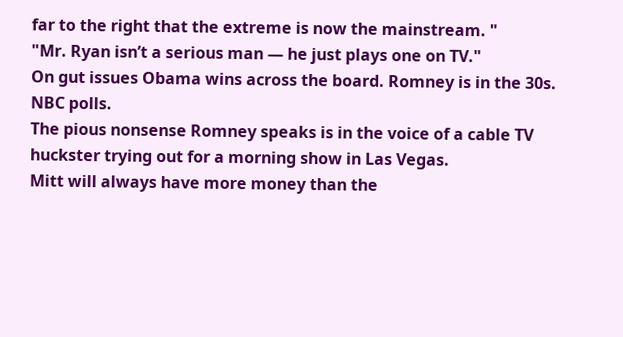far to the right that the extreme is now the mainstream. "
"Mr. Ryan isn’t a serious man — he just plays one on TV."
On gut issues Obama wins across the board. Romney is in the 30s. NBC polls.
The pious nonsense Romney speaks is in the voice of a cable TV huckster trying out for a morning show in Las Vegas.
Mitt will always have more money than the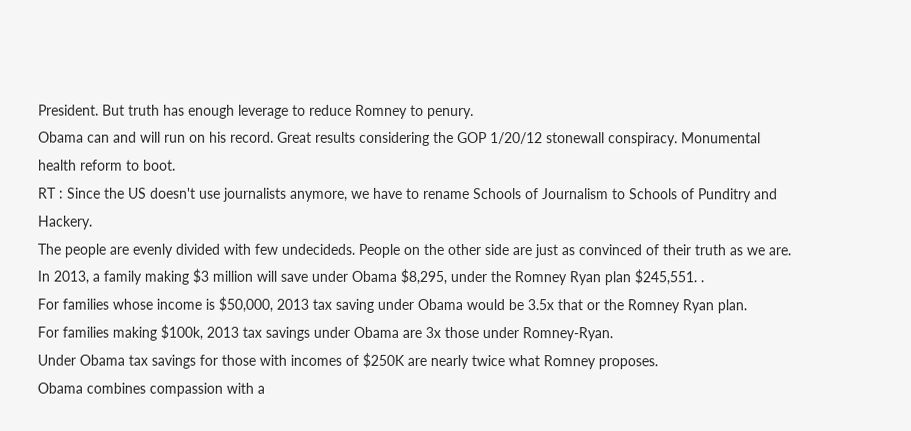President. But truth has enough leverage to reduce Romney to penury.
Obama can and will run on his record. Great results considering the GOP 1/20/12 stonewall conspiracy. Monumental health reform to boot.
RT : Since the US doesn't use journalists anymore, we have to rename Schools of Journalism to Schools of Punditry and Hackery.
The people are evenly divided with few undecideds. People on the other side are just as convinced of their truth as we are.
In 2013, a family making $3 million will save under Obama $8,295, under the Romney Ryan plan $245,551. .
For families whose income is $50,000, 2013 tax saving under Obama would be 3.5x that or the Romney Ryan plan.
For families making $100k, 2013 tax savings under Obama are 3x those under Romney-Ryan.
Under Obama tax savings for those with incomes of $250K are nearly twice what Romney proposes.
Obama combines compassion with a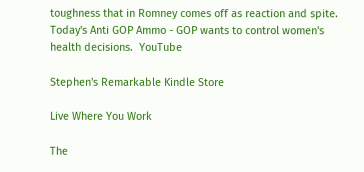toughness that in Romney comes off as reaction and spite.
Today's Anti GOP Ammo - GOP wants to control women's health decisions.  YouTube

Stephen's Remarkable Kindle Store

Live Where You Work

The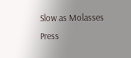Slow as Molasses Press